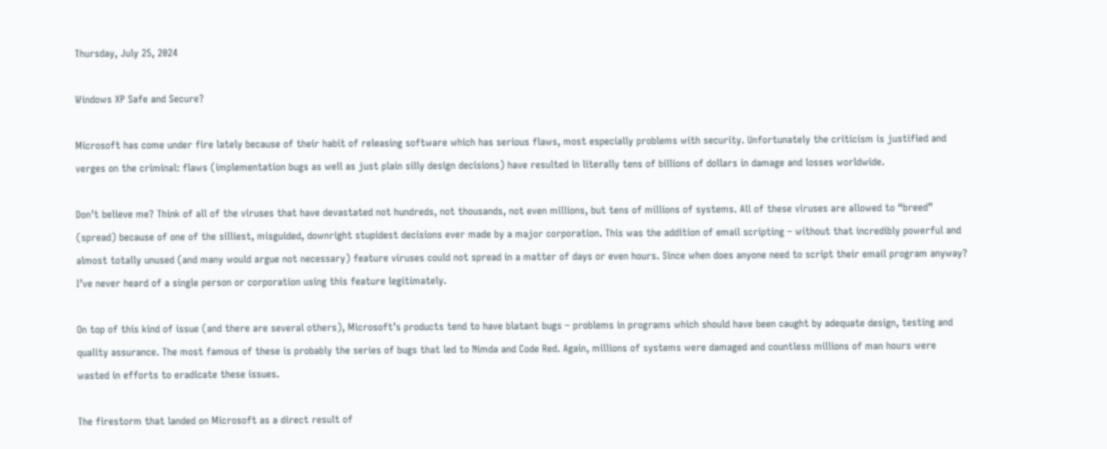Thursday, July 25, 2024

Windows XP Safe and Secure?

Microsoft has come under fire lately because of their habit of releasing software which has serious flaws, most especially problems with security. Unfortunately the criticism is justified and verges on the criminal: flaws (implementation bugs as well as just plain silly design decisions) have resulted in literally tens of billions of dollars in damage and losses worldwide.

Don’t believe me? Think of all of the viruses that have devastated not hundreds, not thousands, not even millions, but tens of millions of systems. All of these viruses are allowed to “breed” (spread) because of one of the silliest, misguided, downright stupidest decisions ever made by a major corporation. This was the addition of email scripting – without that incredibly powerful and almost totally unused (and many would argue not necessary) feature viruses could not spread in a matter of days or even hours. Since when does anyone need to script their email program anyway? I’ve never heard of a single person or corporation using this feature legitimately.

On top of this kind of issue (and there are several others), Microsoft’s products tend to have blatant bugs – problems in programs which should have been caught by adequate design, testing and quality assurance. The most famous of these is probably the series of bugs that led to Nimda and Code Red. Again, millions of systems were damaged and countless millions of man hours were wasted in efforts to eradicate these issues.

The firestorm that landed on Microsoft as a direct result of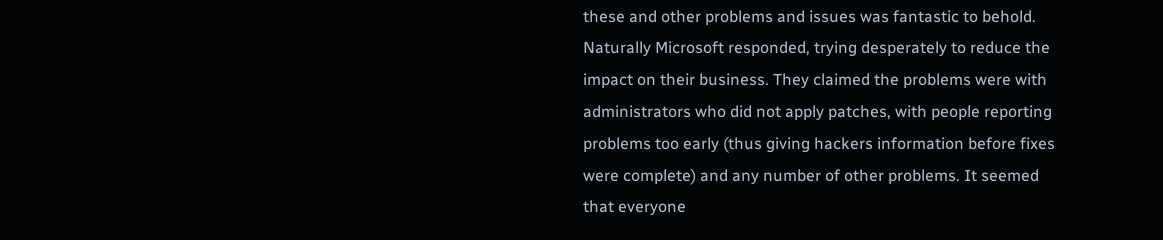these and other problems and issues was fantastic to behold. Naturally Microsoft responded, trying desperately to reduce the impact on their business. They claimed the problems were with administrators who did not apply patches, with people reporting problems too early (thus giving hackers information before fixes were complete) and any number of other problems. It seemed that everyone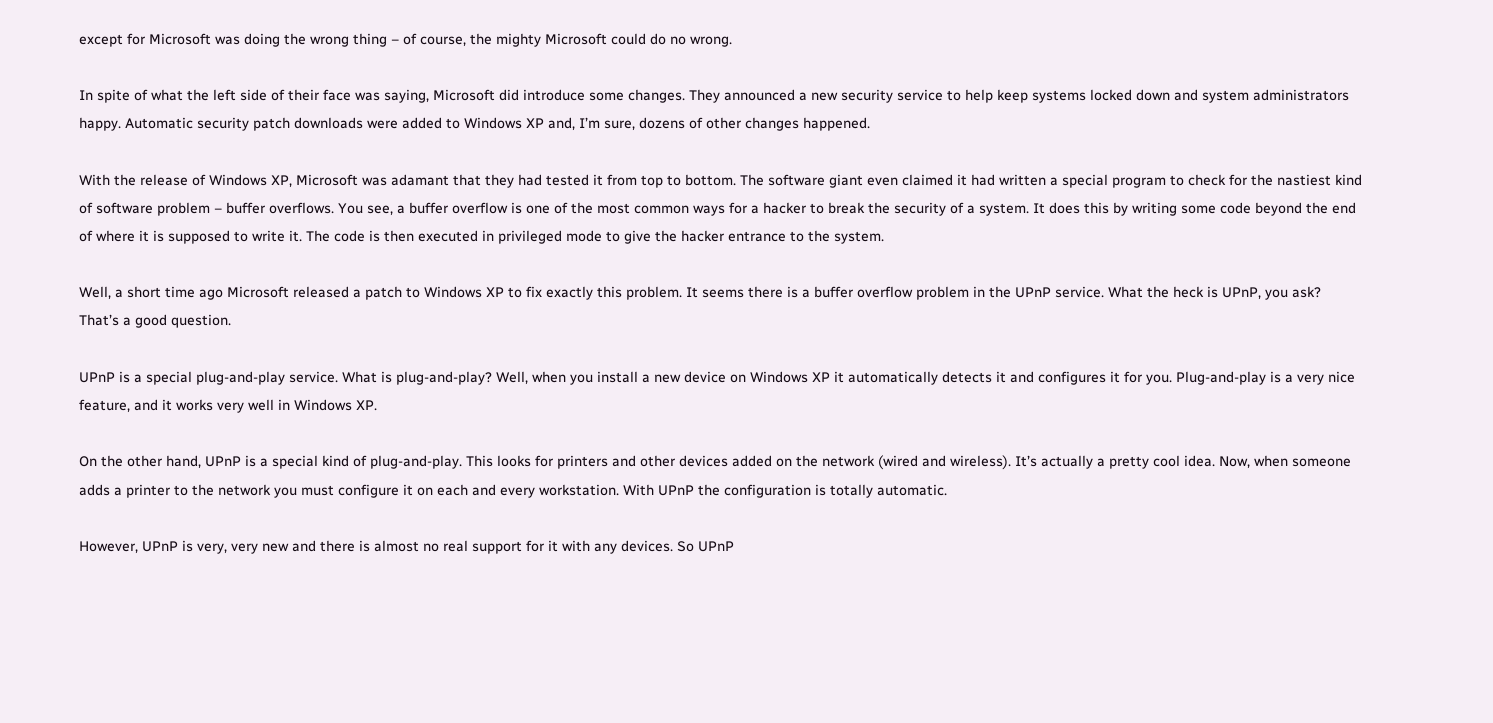except for Microsoft was doing the wrong thing – of course, the mighty Microsoft could do no wrong.

In spite of what the left side of their face was saying, Microsoft did introduce some changes. They announced a new security service to help keep systems locked down and system administrators happy. Automatic security patch downloads were added to Windows XP and, I’m sure, dozens of other changes happened.

With the release of Windows XP, Microsoft was adamant that they had tested it from top to bottom. The software giant even claimed it had written a special program to check for the nastiest kind of software problem – buffer overflows. You see, a buffer overflow is one of the most common ways for a hacker to break the security of a system. It does this by writing some code beyond the end of where it is supposed to write it. The code is then executed in privileged mode to give the hacker entrance to the system.

Well, a short time ago Microsoft released a patch to Windows XP to fix exactly this problem. It seems there is a buffer overflow problem in the UPnP service. What the heck is UPnP, you ask? That’s a good question.

UPnP is a special plug-and-play service. What is plug-and-play? Well, when you install a new device on Windows XP it automatically detects it and configures it for you. Plug-and-play is a very nice feature, and it works very well in Windows XP.

On the other hand, UPnP is a special kind of plug-and-play. This looks for printers and other devices added on the network (wired and wireless). It’s actually a pretty cool idea. Now, when someone adds a printer to the network you must configure it on each and every workstation. With UPnP the configuration is totally automatic.

However, UPnP is very, very new and there is almost no real support for it with any devices. So UPnP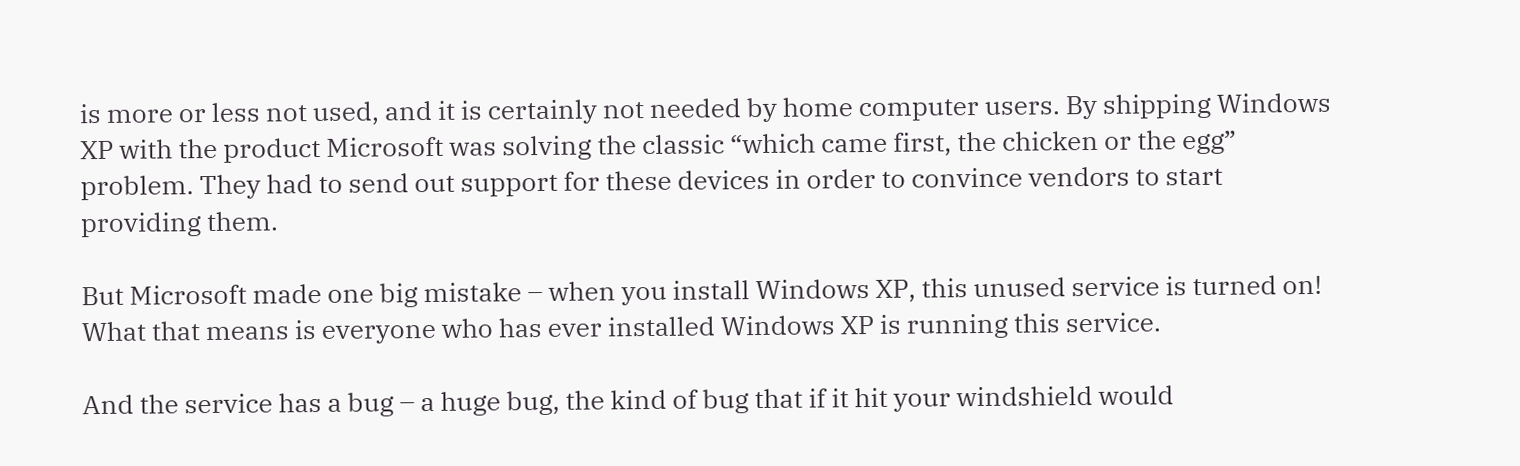is more or less not used, and it is certainly not needed by home computer users. By shipping Windows XP with the product Microsoft was solving the classic “which came first, the chicken or the egg” problem. They had to send out support for these devices in order to convince vendors to start providing them.

But Microsoft made one big mistake – when you install Windows XP, this unused service is turned on! What that means is everyone who has ever installed Windows XP is running this service.

And the service has a bug – a huge bug, the kind of bug that if it hit your windshield would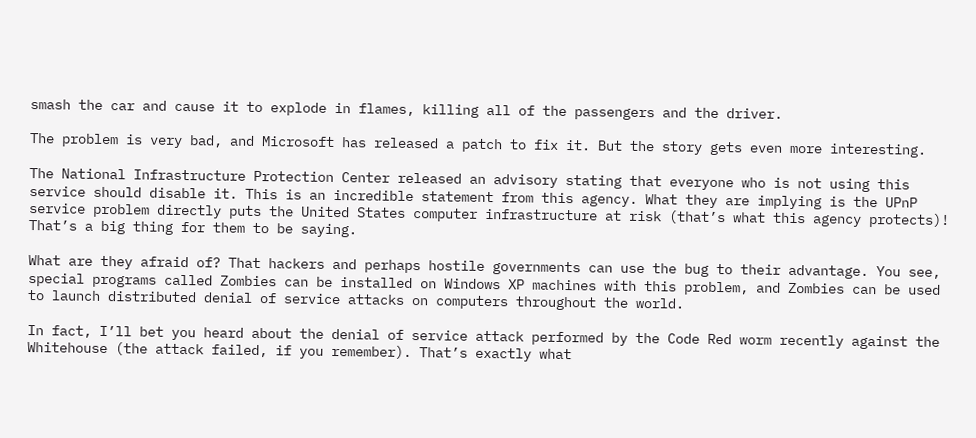smash the car and cause it to explode in flames, killing all of the passengers and the driver.

The problem is very bad, and Microsoft has released a patch to fix it. But the story gets even more interesting.

The National Infrastructure Protection Center released an advisory stating that everyone who is not using this service should disable it. This is an incredible statement from this agency. What they are implying is the UPnP service problem directly puts the United States computer infrastructure at risk (that’s what this agency protects)! That’s a big thing for them to be saying.

What are they afraid of? That hackers and perhaps hostile governments can use the bug to their advantage. You see, special programs called Zombies can be installed on Windows XP machines with this problem, and Zombies can be used to launch distributed denial of service attacks on computers throughout the world.

In fact, I’ll bet you heard about the denial of service attack performed by the Code Red worm recently against the Whitehouse (the attack failed, if you remember). That’s exactly what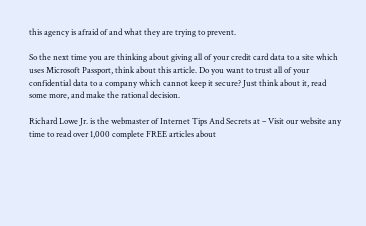this agency is afraid of and what they are trying to prevent.

So the next time you are thinking about giving all of your credit card data to a site which uses Microsoft Passport, think about this article. Do you want to trust all of your confidential data to a company which cannot keep it secure? Just think about it, read some more, and make the rational decision.

Richard Lowe Jr. is the webmaster of Internet Tips And Secrets at – Visit our website any time to read over 1,000 complete FREE articles about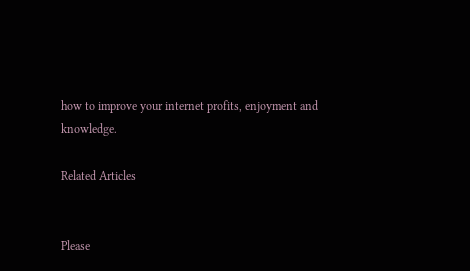how to improve your internet profits, enjoyment and knowledge.

Related Articles


Please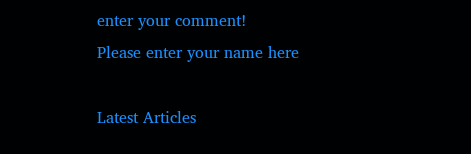enter your comment!
Please enter your name here

Latest Articles